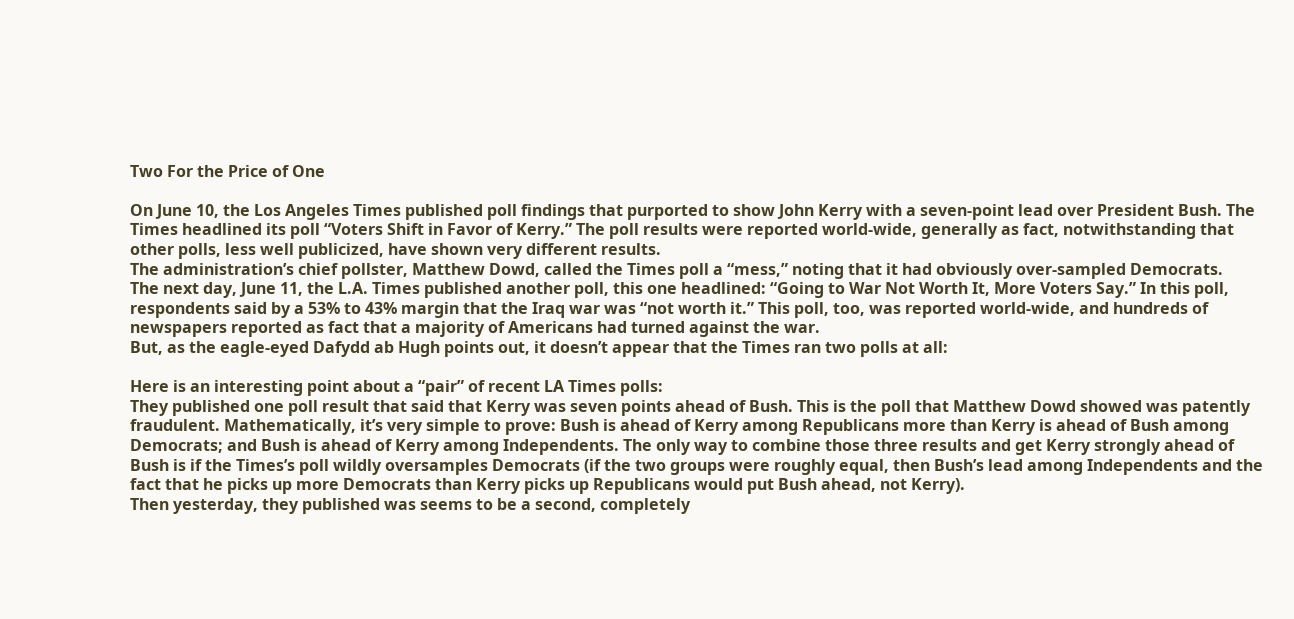Two For the Price of One

On June 10, the Los Angeles Times published poll findings that purported to show John Kerry with a seven-point lead over President Bush. The Times headlined its poll “Voters Shift in Favor of Kerry.” The poll results were reported world-wide, generally as fact, notwithstanding that other polls, less well publicized, have shown very different results.
The administration’s chief pollster, Matthew Dowd, called the Times poll a “mess,” noting that it had obviously over-sampled Democrats.
The next day, June 11, the L.A. Times published another poll, this one headlined: “Going to War Not Worth It, More Voters Say.” In this poll, respondents said by a 53% to 43% margin that the Iraq war was “not worth it.” This poll, too, was reported world-wide, and hundreds of newspapers reported as fact that a majority of Americans had turned against the war.
But, as the eagle-eyed Dafydd ab Hugh points out, it doesn’t appear that the Times ran two polls at all:

Here is an interesting point about a “pair” of recent LA Times polls:
They published one poll result that said that Kerry was seven points ahead of Bush. This is the poll that Matthew Dowd showed was patently fraudulent. Mathematically, it’s very simple to prove: Bush is ahead of Kerry among Republicans more than Kerry is ahead of Bush among Democrats; and Bush is ahead of Kerry among Independents. The only way to combine those three results and get Kerry strongly ahead of Bush is if the Times’s poll wildly oversamples Democrats (if the two groups were roughly equal, then Bush’s lead among Independents and the fact that he picks up more Democrats than Kerry picks up Republicans would put Bush ahead, not Kerry).
Then yesterday, they published was seems to be a second, completely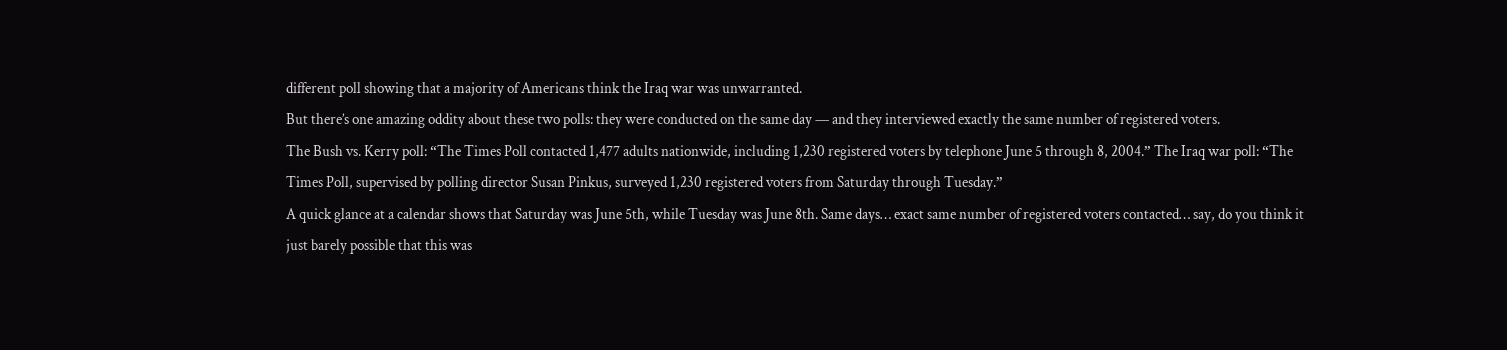different poll showing that a majority of Americans think the Iraq war was unwarranted.
But there’s one amazing oddity about these two polls: they were conducted on the same day — and they interviewed exactly the same number of registered voters.
The Bush vs. Kerry poll: “The Times Poll contacted 1,477 adults nationwide, including 1,230 registered voters by telephone June 5 through 8, 2004.” The Iraq war poll: “The Times Poll, supervised by polling director Susan Pinkus, surveyed 1,230 registered voters from Saturday through Tuesday.”
A quick glance at a calendar shows that Saturday was June 5th, while Tuesday was June 8th. Same days… exact same number of registered voters contacted… say, do you think it just barely possible that this was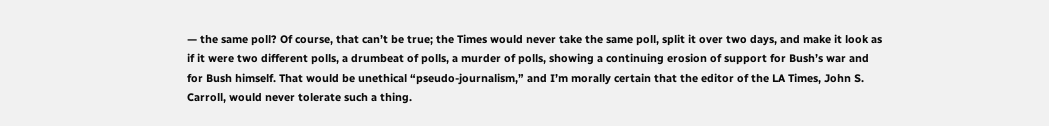— the same poll? Of course, that can’t be true; the Times would never take the same poll, split it over two days, and make it look as if it were two different polls, a drumbeat of polls, a murder of polls, showing a continuing erosion of support for Bush’s war and for Bush himself. That would be unethical “pseudo-journalism,” and I’m morally certain that the editor of the LA Times, John S. Carroll, would never tolerate such a thing.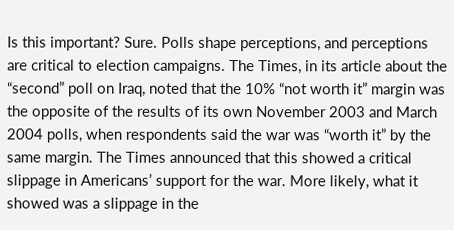Is this important? Sure. Polls shape perceptions, and perceptions are critical to election campaigns. The Times, in its article about the “second” poll on Iraq, noted that the 10% “not worth it” margin was the opposite of the results of its own November 2003 and March 2004 polls, when respondents said the war was “worth it” by the same margin. The Times announced that this showed a critical slippage in Americans’ support for the war. More likely, what it showed was a slippage in the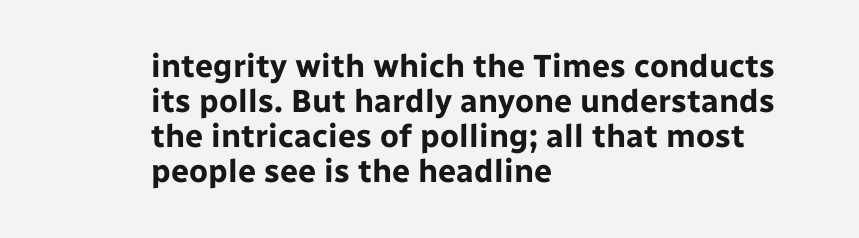integrity with which the Times conducts its polls. But hardly anyone understands the intricacies of polling; all that most people see is the headline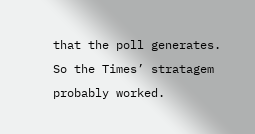that the poll generates. So the Times’ stratagem probably worked.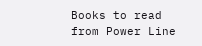Books to read from Power Line